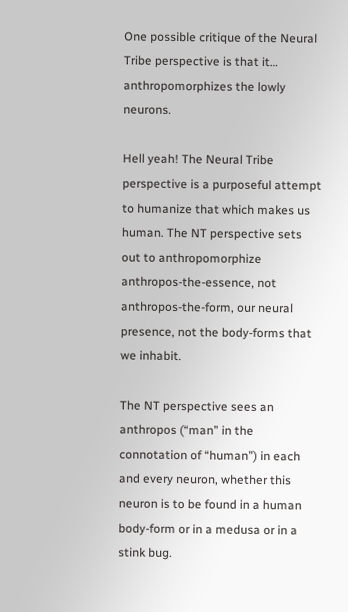One possible critique of the Neural Tribe perspective is that it… anthropomorphizes the lowly neurons.

Hell yeah! The Neural Tribe perspective is a purposeful attempt to humanize that which makes us human. The NT perspective sets out to anthropomorphize anthropos-the-essence, not anthropos-the-form, our neural presence, not the body-forms that we inhabit.

The NT perspective sees an anthropos (“man” in the connotation of “human”) in each and every neuron, whether this neuron is to be found in a human body-form or in a medusa or in a stink bug.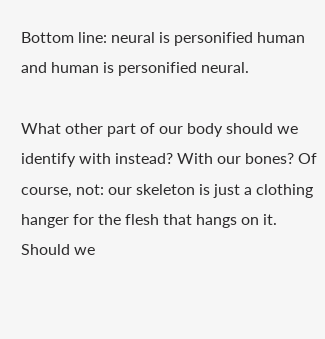Bottom line: neural is personified human and human is personified neural.

What other part of our body should we identify with instead? With our bones? Of course, not: our skeleton is just a clothing hanger for the flesh that hangs on it. Should we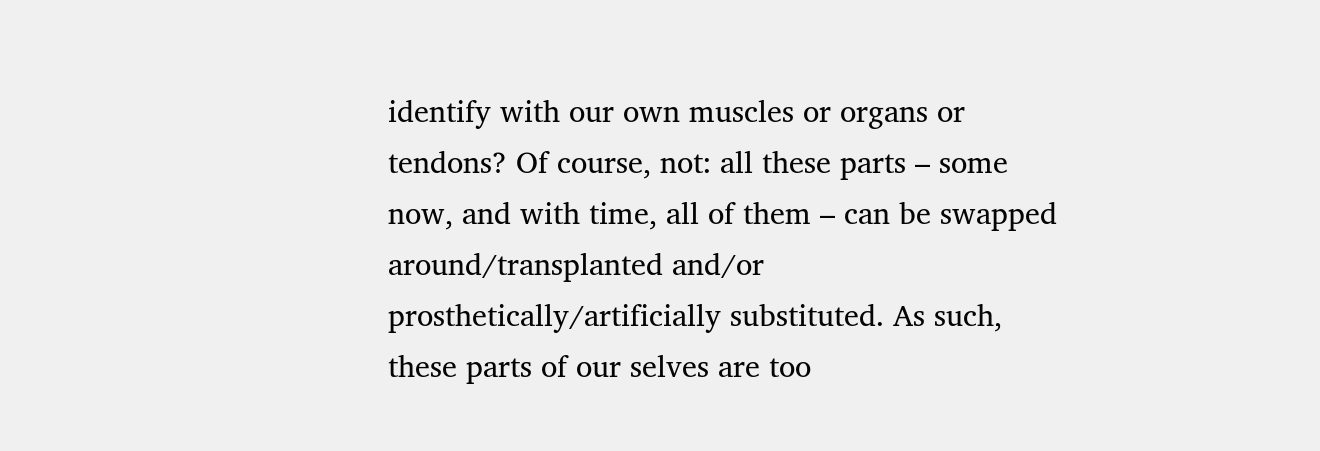identify with our own muscles or organs or tendons? Of course, not: all these parts – some now, and with time, all of them – can be swapped around/transplanted and/or prosthetically/artificially substituted. As such, these parts of our selves are too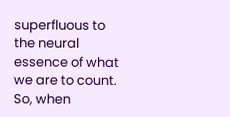superfluous to the neural essence of what we are to count. So, when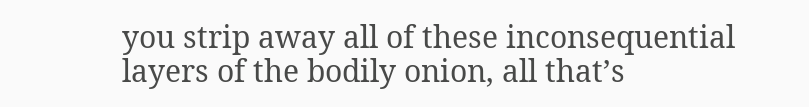you strip away all of these inconsequential layers of the bodily onion, all that’s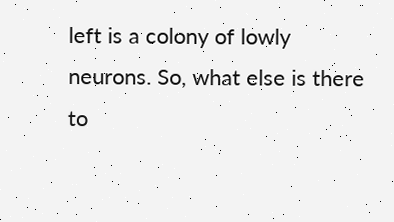left is a colony of lowly neurons. So, what else is there to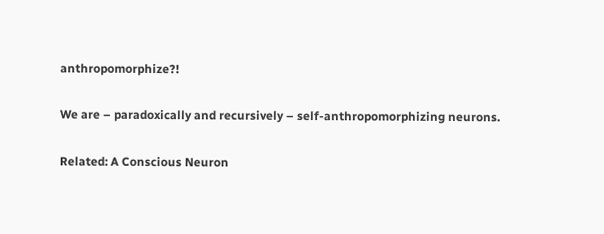anthropomorphize?!

We are – paradoxically and recursively – self-anthropomorphizing neurons.

Related: A Conscious Neuron